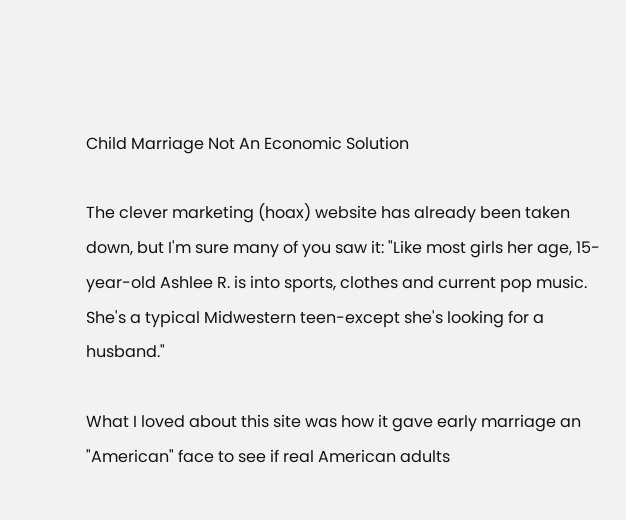Child Marriage Not An Economic Solution

The clever marketing (hoax) website has already been taken down, but I'm sure many of you saw it: "Like most girls her age, 15-year-old Ashlee R. is into sports, clothes and current pop music. She's a typical Midwestern teen-except she's looking for a husband."

What I loved about this site was how it gave early marriage an "American" face to see if real American adults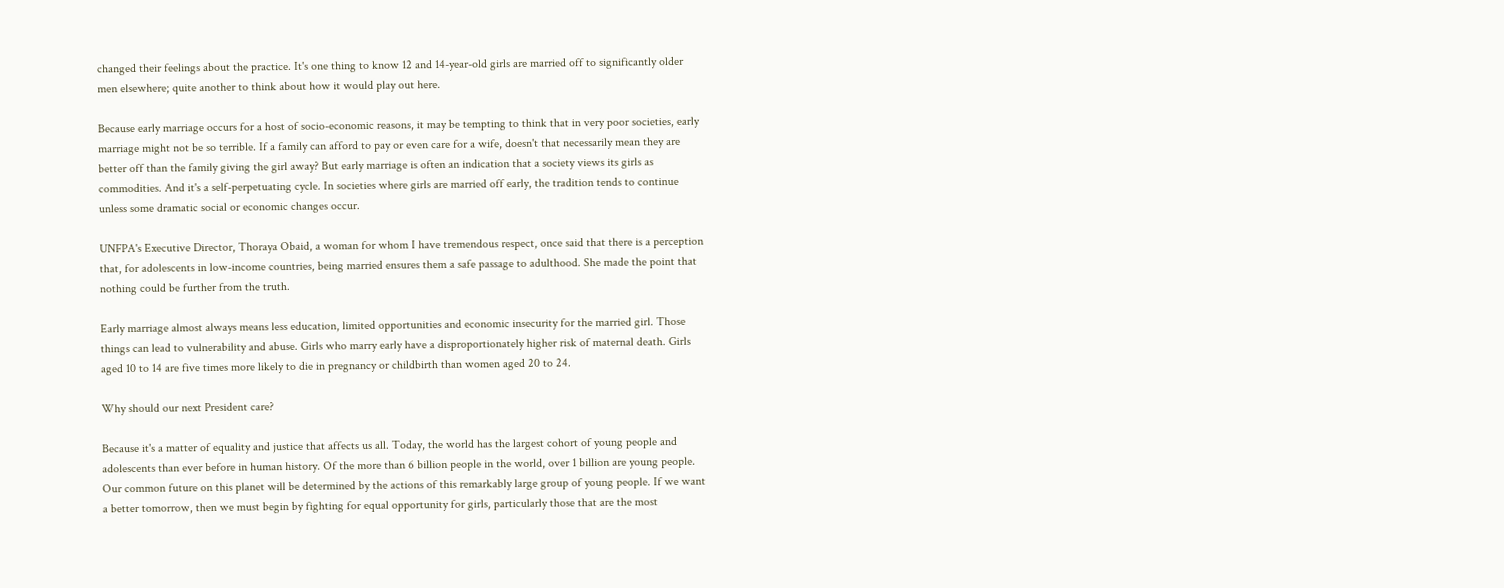changed their feelings about the practice. It's one thing to know 12 and 14-year-old girls are married off to significantly older men elsewhere; quite another to think about how it would play out here.

Because early marriage occurs for a host of socio-economic reasons, it may be tempting to think that in very poor societies, early marriage might not be so terrible. If a family can afford to pay or even care for a wife, doesn't that necessarily mean they are better off than the family giving the girl away? But early marriage is often an indication that a society views its girls as commodities. And it's a self-perpetuating cycle. In societies where girls are married off early, the tradition tends to continue unless some dramatic social or economic changes occur.

UNFPA's Executive Director, Thoraya Obaid, a woman for whom I have tremendous respect, once said that there is a perception that, for adolescents in low-income countries, being married ensures them a safe passage to adulthood. She made the point that nothing could be further from the truth.

Early marriage almost always means less education, limited opportunities and economic insecurity for the married girl. Those things can lead to vulnerability and abuse. Girls who marry early have a disproportionately higher risk of maternal death. Girls aged 10 to 14 are five times more likely to die in pregnancy or childbirth than women aged 20 to 24.

Why should our next President care?

Because it's a matter of equality and justice that affects us all. Today, the world has the largest cohort of young people and adolescents than ever before in human history. Of the more than 6 billion people in the world, over 1 billion are young people. Our common future on this planet will be determined by the actions of this remarkably large group of young people. If we want a better tomorrow, then we must begin by fighting for equal opportunity for girls, particularly those that are the most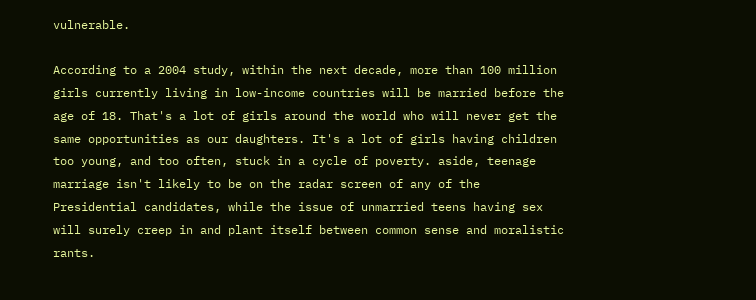vulnerable.

According to a 2004 study, within the next decade, more than 100 million girls currently living in low-income countries will be married before the age of 18. That's a lot of girls around the world who will never get the same opportunities as our daughters. It's a lot of girls having children too young, and too often, stuck in a cycle of poverty. aside, teenage marriage isn't likely to be on the radar screen of any of the Presidential candidates, while the issue of unmarried teens having sex will surely creep in and plant itself between common sense and moralistic rants.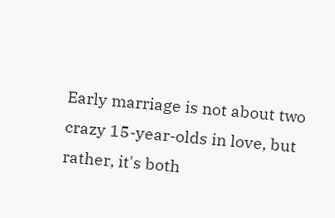Early marriage is not about two crazy 15-year-olds in love, but rather, it's both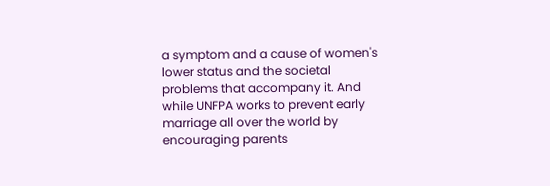a symptom and a cause of women's lower status and the societal problems that accompany it. And while UNFPA works to prevent early marriage all over the world by encouraging parents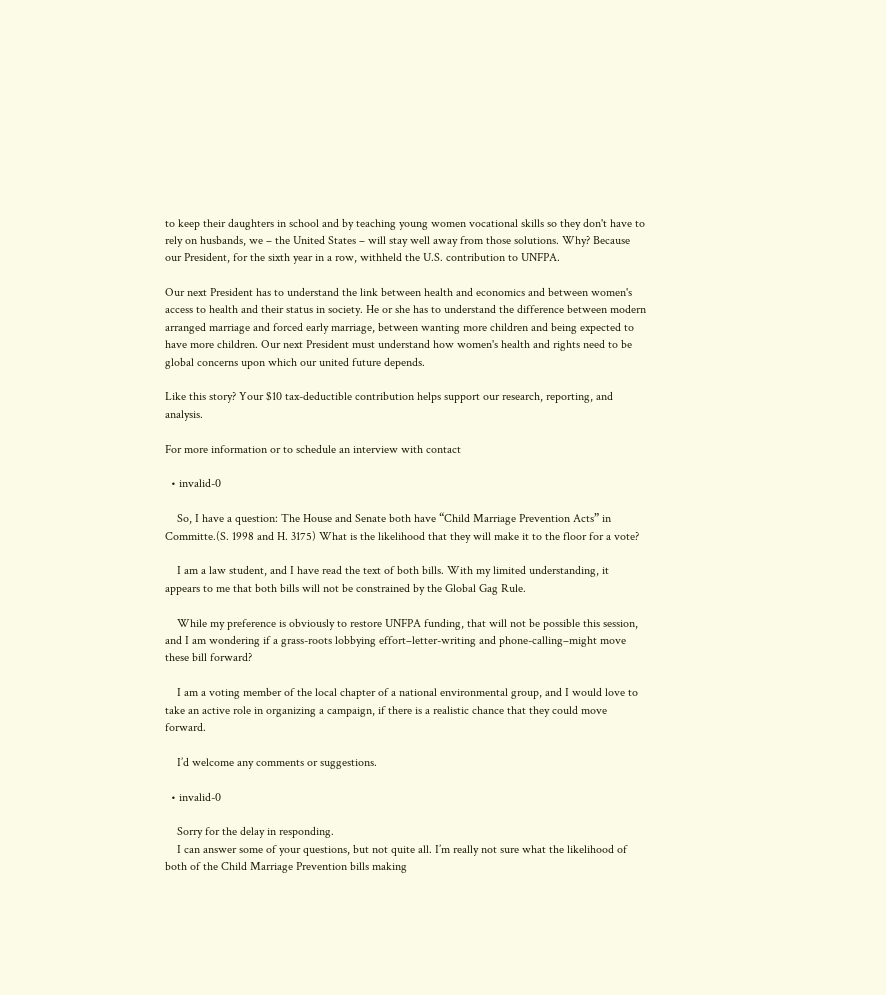to keep their daughters in school and by teaching young women vocational skills so they don't have to rely on husbands, we – the United States – will stay well away from those solutions. Why? Because our President, for the sixth year in a row, withheld the U.S. contribution to UNFPA.

Our next President has to understand the link between health and economics and between women's access to health and their status in society. He or she has to understand the difference between modern arranged marriage and forced early marriage, between wanting more children and being expected to have more children. Our next President must understand how women's health and rights need to be global concerns upon which our united future depends.

Like this story? Your $10 tax-deductible contribution helps support our research, reporting, and analysis.

For more information or to schedule an interview with contact

  • invalid-0

    So, I have a question: The House and Senate both have “Child Marriage Prevention Acts” in Committe.(S. 1998 and H. 3175) What is the likelihood that they will make it to the floor for a vote?

    I am a law student, and I have read the text of both bills. With my limited understanding, it appears to me that both bills will not be constrained by the Global Gag Rule.

    While my preference is obviously to restore UNFPA funding, that will not be possible this session, and I am wondering if a grass-roots lobbying effort–letter-writing and phone-calling–might move these bill forward?

    I am a voting member of the local chapter of a national environmental group, and I would love to take an active role in organizing a campaign, if there is a realistic chance that they could move forward.

    I’d welcome any comments or suggestions.

  • invalid-0

    Sorry for the delay in responding.
    I can answer some of your questions, but not quite all. I’m really not sure what the likelihood of both of the Child Marriage Prevention bills making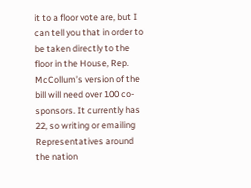it to a floor vote are, but I can tell you that in order to be taken directly to the floor in the House, Rep. McCollum’s version of the bill will need over 100 co-sponsors. It currently has 22, so writing or emailing Representatives around the nation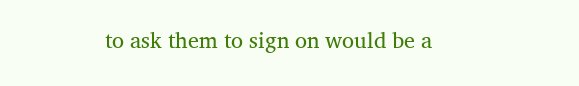to ask them to sign on would be a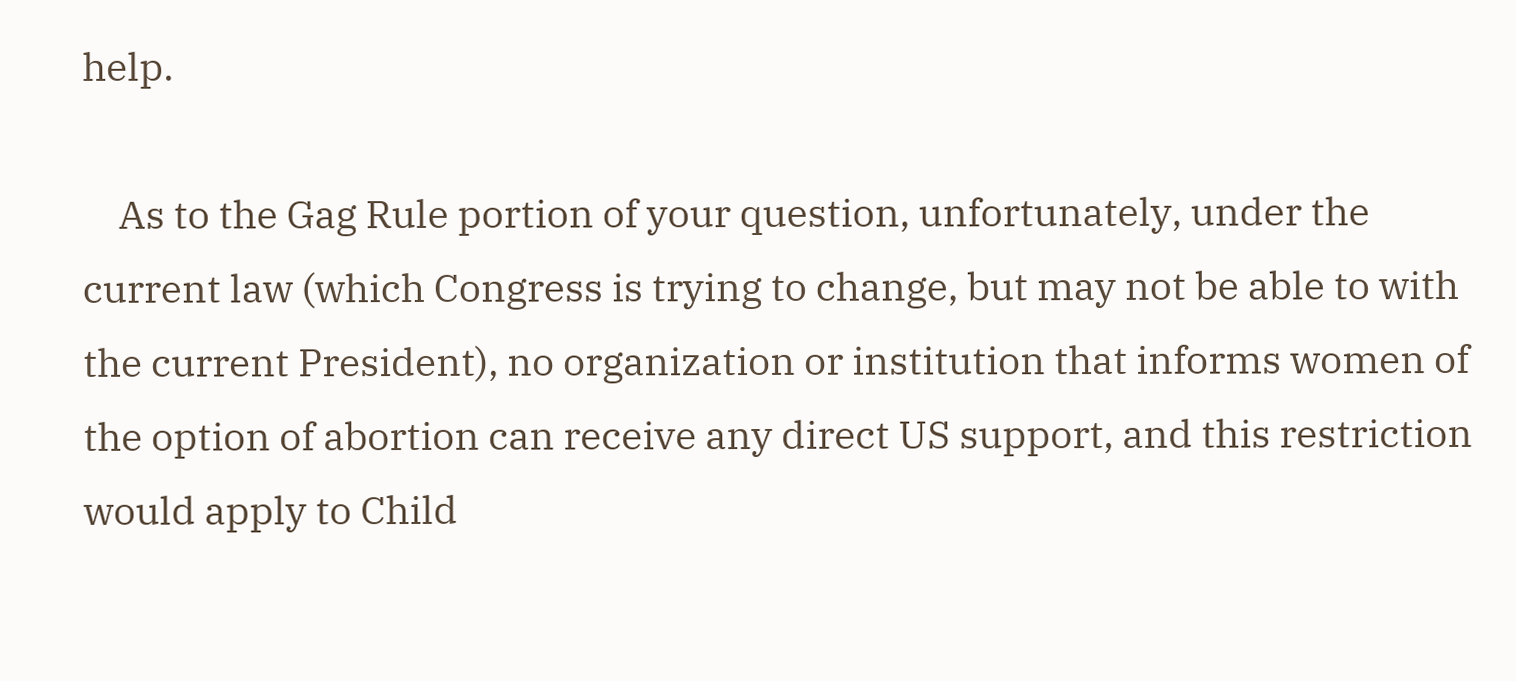help.

    As to the Gag Rule portion of your question, unfortunately, under the current law (which Congress is trying to change, but may not be able to with the current President), no organization or institution that informs women of the option of abortion can receive any direct US support, and this restriction would apply to Child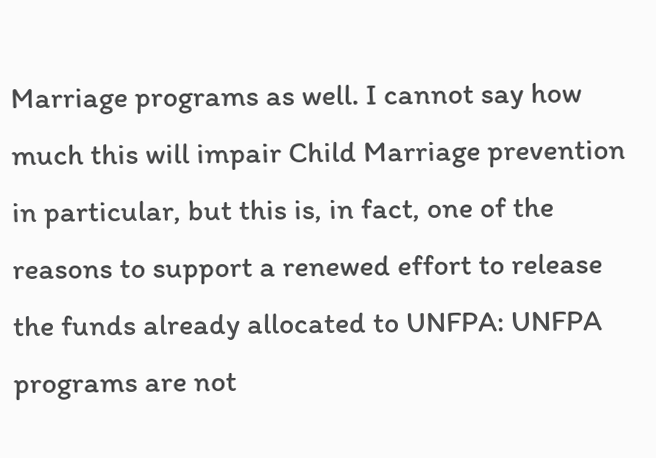Marriage programs as well. I cannot say how much this will impair Child Marriage prevention in particular, but this is, in fact, one of the reasons to support a renewed effort to release the funds already allocated to UNFPA: UNFPA programs are not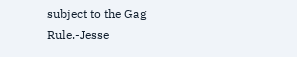subject to the Gag Rule.-Jesse